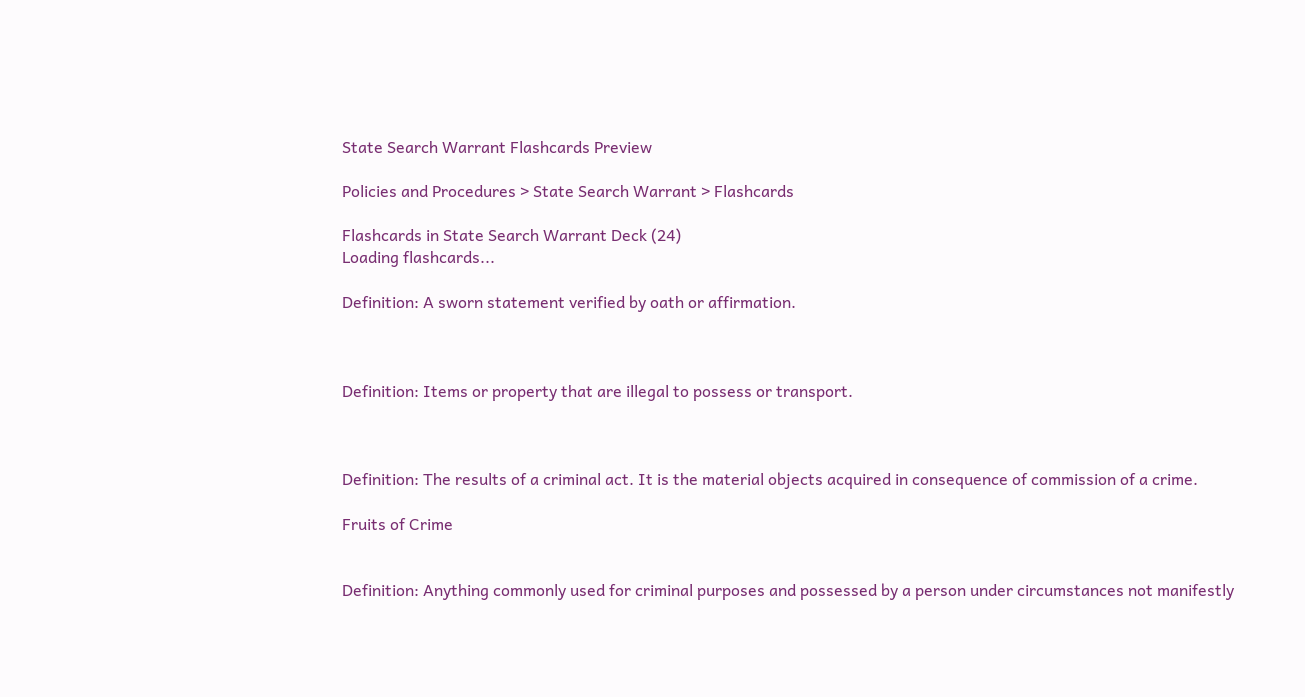State Search Warrant Flashcards Preview

Policies and Procedures > State Search Warrant > Flashcards

Flashcards in State Search Warrant Deck (24)
Loading flashcards...

Definition: A sworn statement verified by oath or affirmation.



Definition: Items or property that are illegal to possess or transport.



Definition: The results of a criminal act. It is the material objects acquired in consequence of commission of a crime.

Fruits of Crime


Definition: Anything commonly used for criminal purposes and possessed by a person under circumstances not manifestly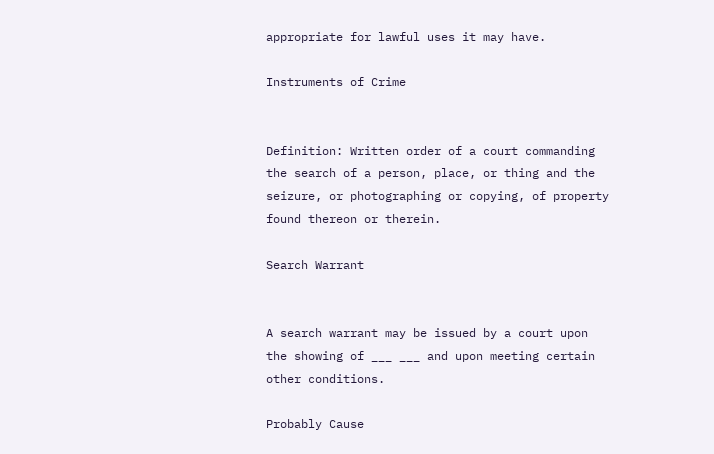appropriate for lawful uses it may have.

Instruments of Crime


Definition: Written order of a court commanding the search of a person, place, or thing and the seizure, or photographing or copying, of property found thereon or therein.

Search Warrant


A search warrant may be issued by a court upon the showing of ___ ___ and upon meeting certain other conditions.

Probably Cause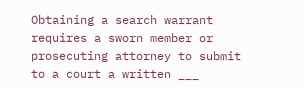Obtaining a search warrant requires a sworn member or prosecuting attorney to submit to a court a written ___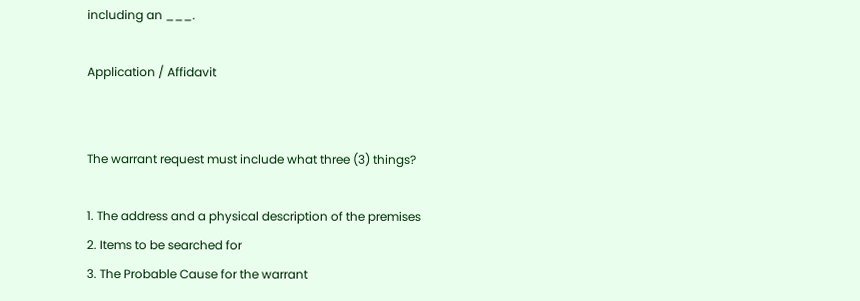including an ___.

Application / Affidavit


The warrant request must include what three (3) things?

1. The address and a physical description of the premises
2. Items to be searched for
3. The Probable Cause for the warrant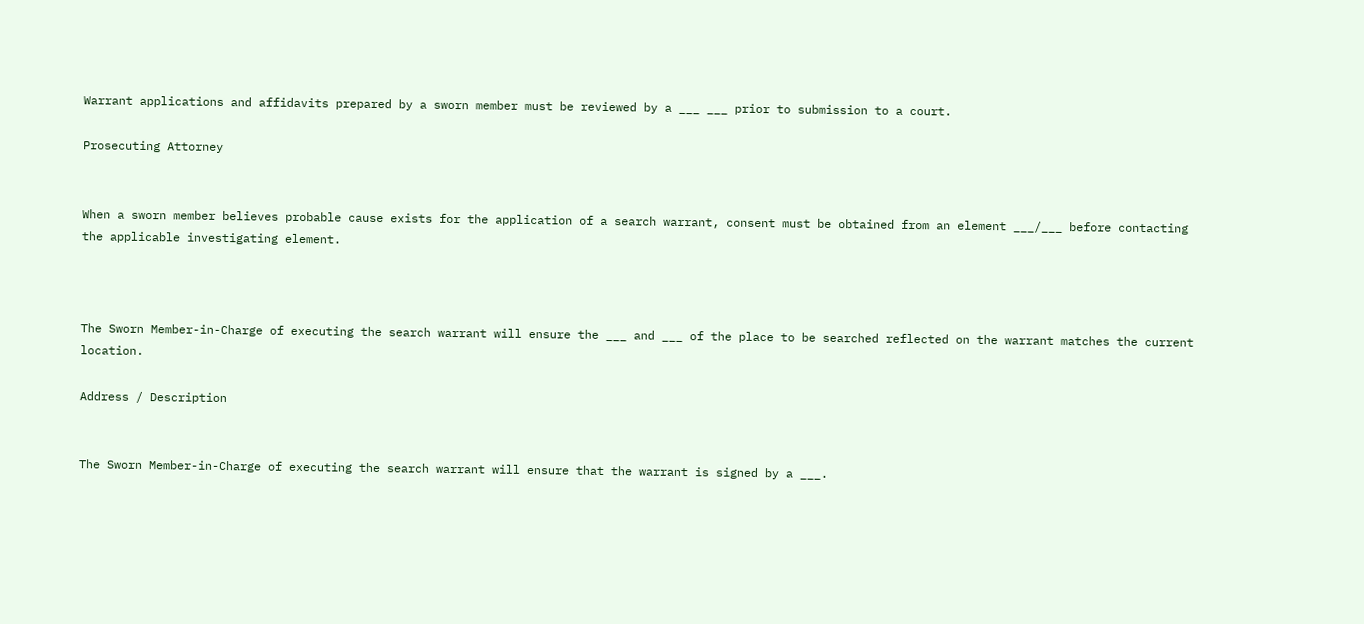Warrant applications and affidavits prepared by a sworn member must be reviewed by a ___ ___ prior to submission to a court.

Prosecuting Attorney


When a sworn member believes probable cause exists for the application of a search warrant, consent must be obtained from an element ___/___ before contacting the applicable investigating element.



The Sworn Member-in-Charge of executing the search warrant will ensure the ___ and ___ of the place to be searched reflected on the warrant matches the current location.

Address / Description


The Sworn Member-in-Charge of executing the search warrant will ensure that the warrant is signed by a ___.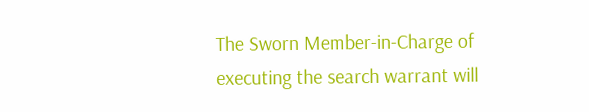The Sworn Member-in-Charge of executing the search warrant will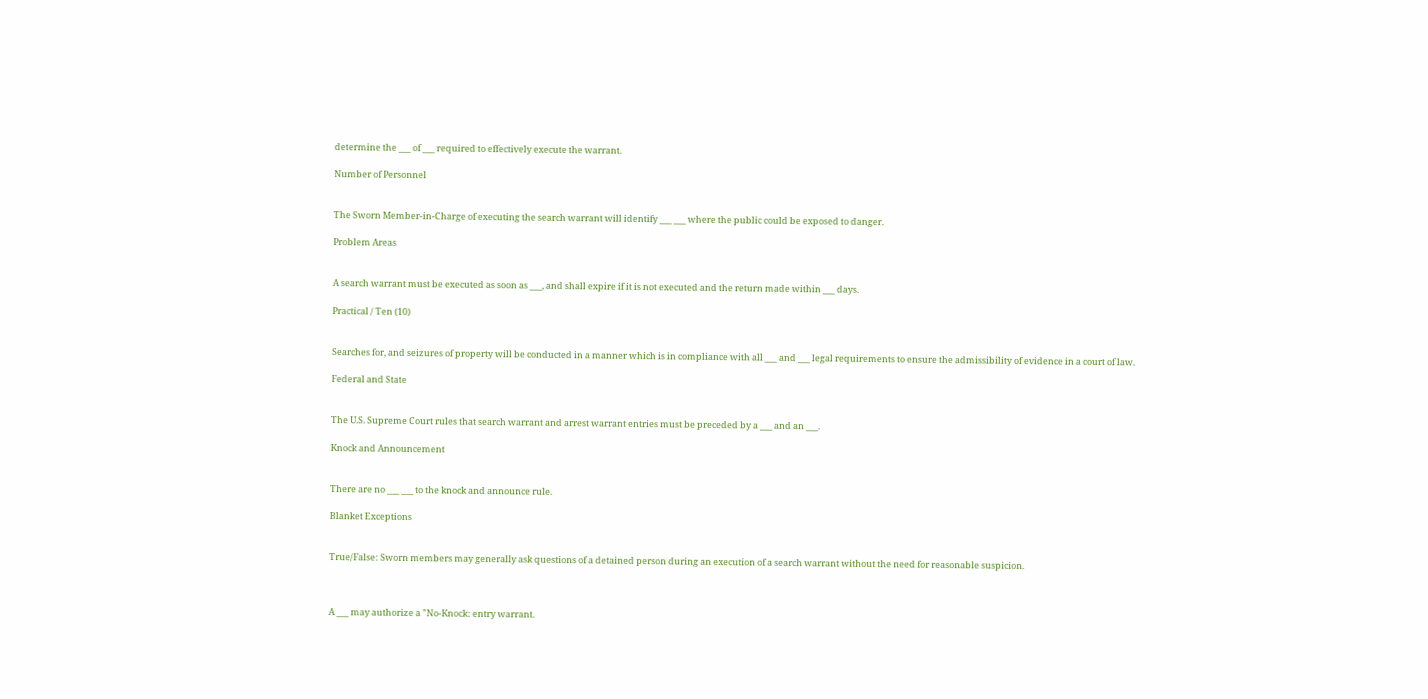determine the ___ of ___ required to effectively execute the warrant.

Number of Personnel


The Sworn Member-in-Charge of executing the search warrant will identify ___ ___ where the public could be exposed to danger.

Problem Areas


A search warrant must be executed as soon as ___, and shall expire if it is not executed and the return made within ___ days.

Practical / Ten (10)


Searches for, and seizures of property will be conducted in a manner which is in compliance with all ___ and ___ legal requirements to ensure the admissibility of evidence in a court of law.

Federal and State


The U.S. Supreme Court rules that search warrant and arrest warrant entries must be preceded by a ___ and an ___.

Knock and Announcement


There are no ___ ___ to the knock and announce rule.

Blanket Exceptions


True/False: Sworn members may generally ask questions of a detained person during an execution of a search warrant without the need for reasonable suspicion.



A ___ may authorize a "No-Knock: entry warrant.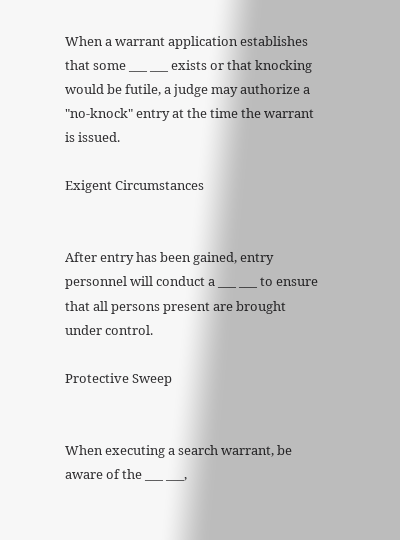When a warrant application establishes that some ___ ___ exists or that knocking would be futile, a judge may authorize a "no-knock" entry at the time the warrant is issued.

Exigent Circumstances


After entry has been gained, entry personnel will conduct a ___ ___ to ensure that all persons present are brought under control.

Protective Sweep


When executing a search warrant, be aware of the ___ ___,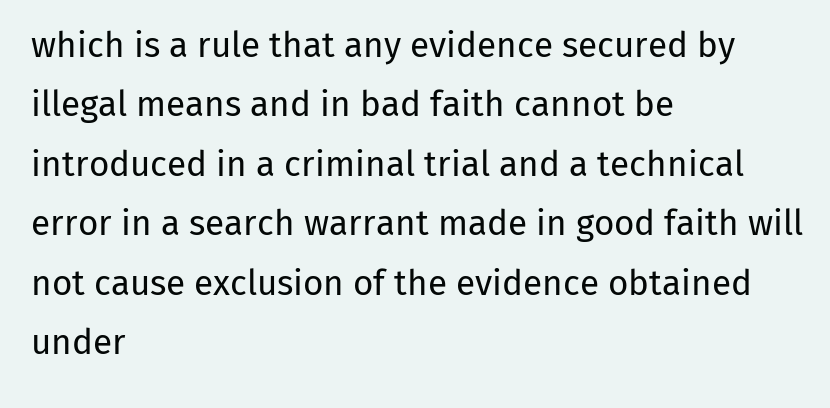which is a rule that any evidence secured by illegal means and in bad faith cannot be introduced in a criminal trial and a technical error in a search warrant made in good faith will not cause exclusion of the evidence obtained under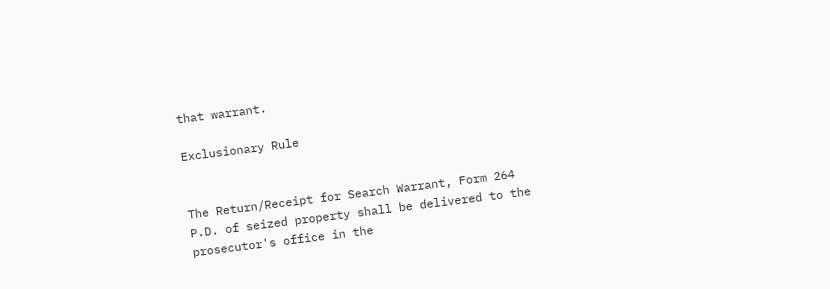that warrant.

Exclusionary Rule


The Return/Receipt for Search Warrant, Form 264 P.D. of seized property shall be delivered to the prosecutor's office in the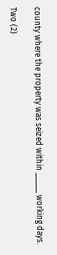county where the property was seized within _____ working days.

Two (2)